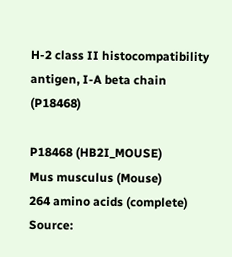H-2 class II histocompatibility antigen, I-A beta chain (P18468)

P18468 (HB2I_MOUSE)
Mus musculus (Mouse)
264 amino acids (complete)
Source: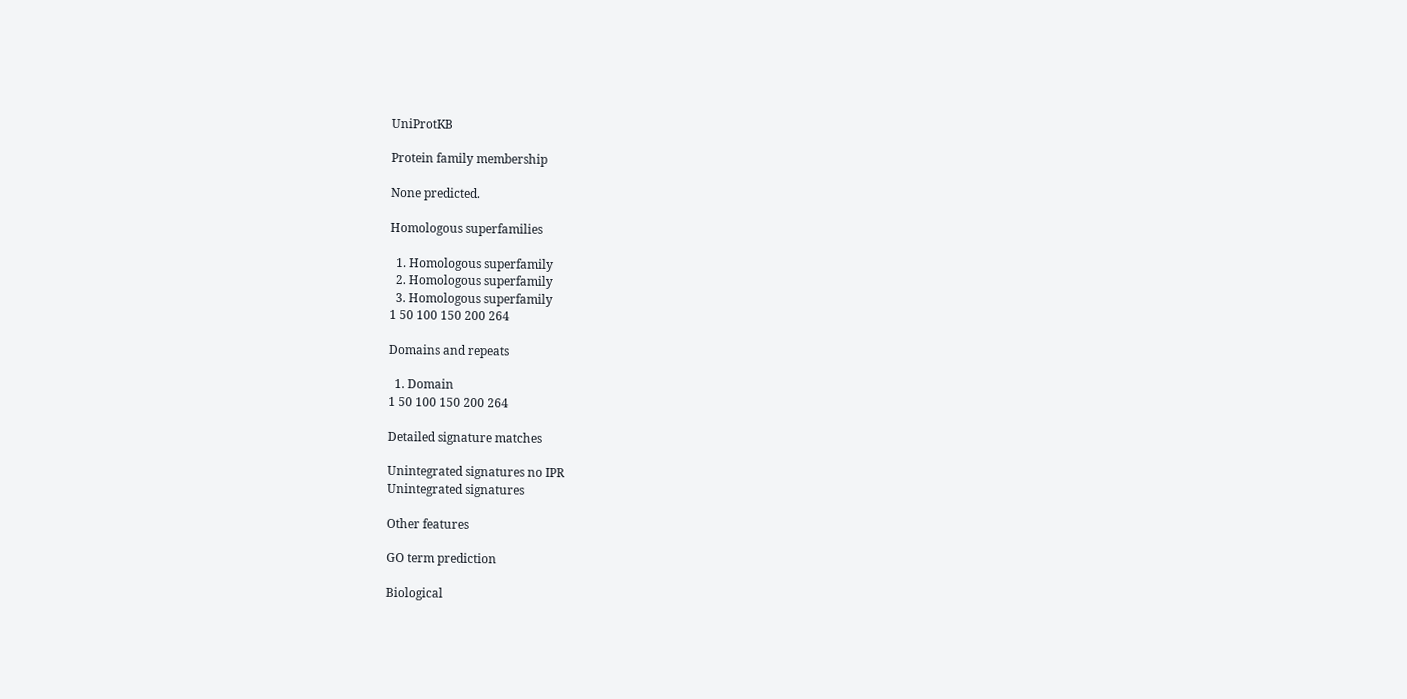UniProtKB

Protein family membership

None predicted.

Homologous superfamilies

  1. Homologous superfamily
  2. Homologous superfamily
  3. Homologous superfamily
1 50 100 150 200 264

Domains and repeats

  1. Domain
1 50 100 150 200 264

Detailed signature matches

Unintegrated signatures no IPR
Unintegrated signatures

Other features

GO term prediction

Biological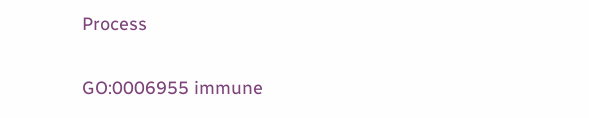Process

GO:0006955 immune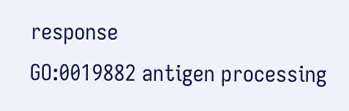response
GO:0019882 antigen processing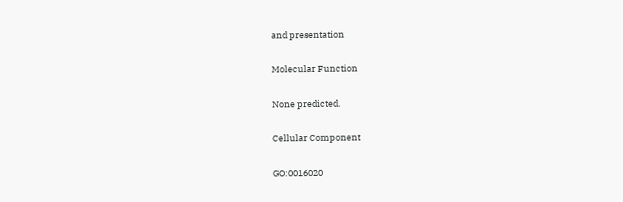and presentation

Molecular Function

None predicted.

Cellular Component

GO:0016020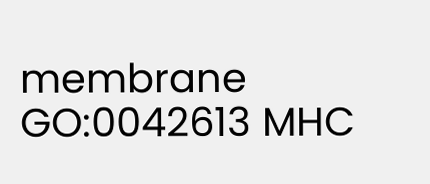membrane
GO:0042613 MHC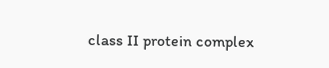class II protein complex